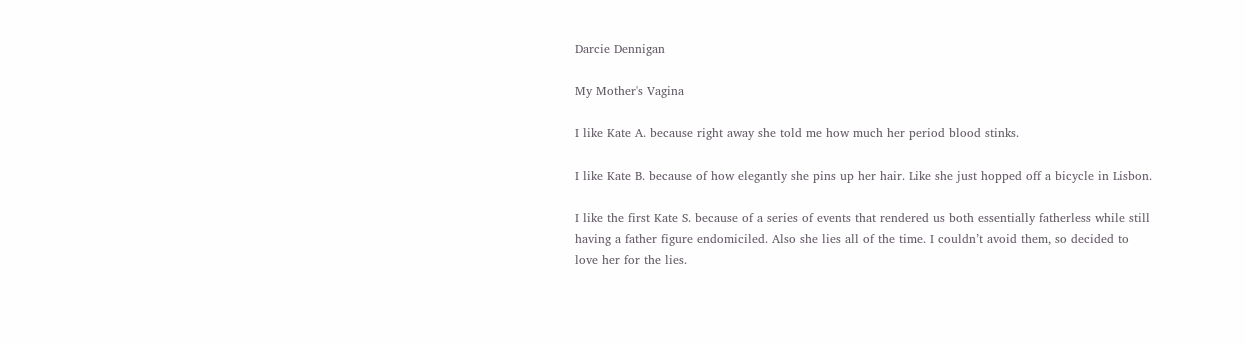Darcie Dennigan

My Mother's Vagina

I like Kate A. because right away she told me how much her period blood stinks.

I like Kate B. because of how elegantly she pins up her hair. Like she just hopped off a bicycle in Lisbon.

I like the first Kate S. because of a series of events that rendered us both essentially fatherless while still having a father figure endomiciled. Also she lies all of the time. I couldn’t avoid them, so decided to love her for the lies.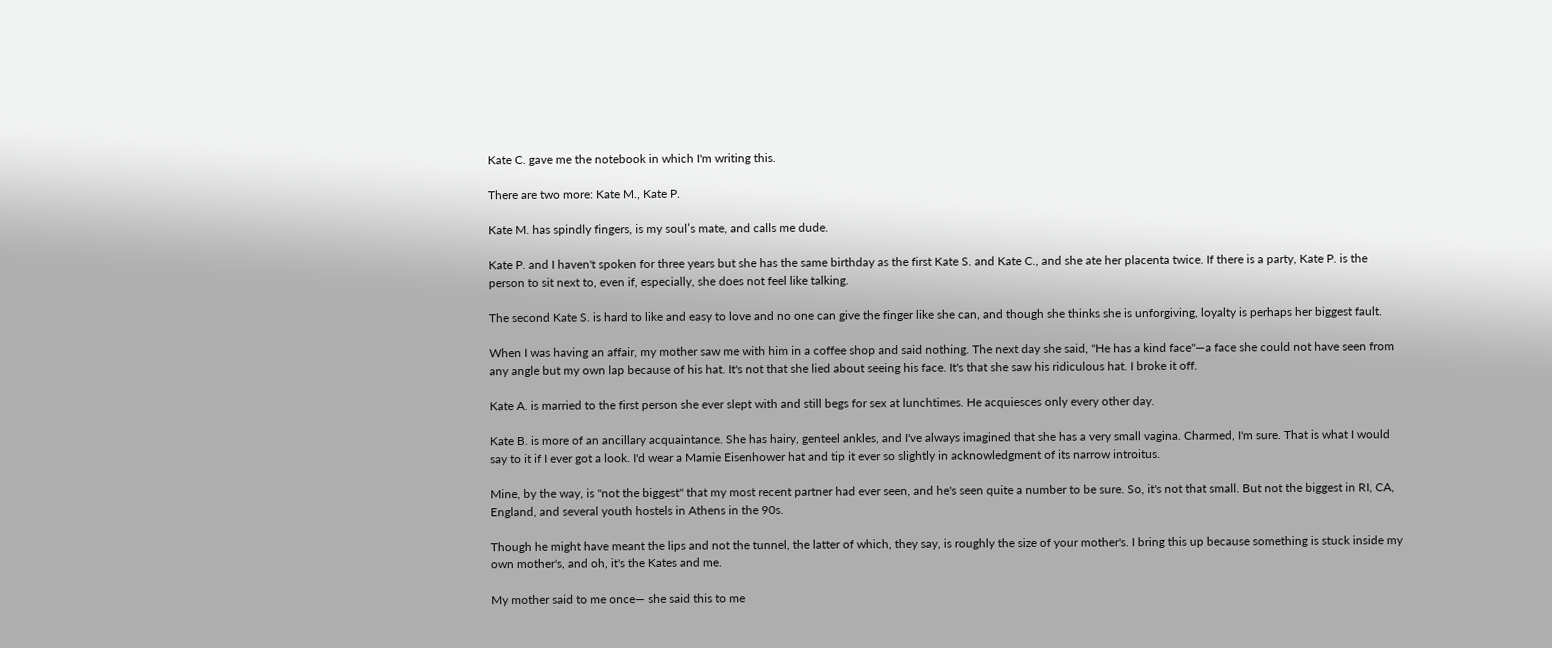Kate C. gave me the notebook in which I'm writing this.

There are two more: Kate M., Kate P.

Kate M. has spindly fingers, is my soul’s mate, and calls me dude.

Kate P. and I haven't spoken for three years but she has the same birthday as the first Kate S. and Kate C., and she ate her placenta twice. If there is a party, Kate P. is the person to sit next to, even if, especially, she does not feel like talking.

The second Kate S. is hard to like and easy to love and no one can give the finger like she can, and though she thinks she is unforgiving, loyalty is perhaps her biggest fault.

When I was having an affair, my mother saw me with him in a coffee shop and said nothing. The next day she said, "He has a kind face"—a face she could not have seen from any angle but my own lap because of his hat. It's not that she lied about seeing his face. It's that she saw his ridiculous hat. I broke it off.

Kate A. is married to the first person she ever slept with and still begs for sex at lunchtimes. He acquiesces only every other day.

Kate B. is more of an ancillary acquaintance. She has hairy, genteel ankles, and I've always imagined that she has a very small vagina. Charmed, I'm sure. That is what I would say to it if I ever got a look. I'd wear a Mamie Eisenhower hat and tip it ever so slightly in acknowledgment of its narrow introitus.

Mine, by the way, is "not the biggest" that my most recent partner had ever seen, and he's seen quite a number to be sure. So, it's not that small. But not the biggest in RI, CA, England, and several youth hostels in Athens in the 90s.

Though he might have meant the lips and not the tunnel, the latter of which, they say, is roughly the size of your mother's. I bring this up because something is stuck inside my own mother's, and oh, it's the Kates and me.

My mother said to me once— she said this to me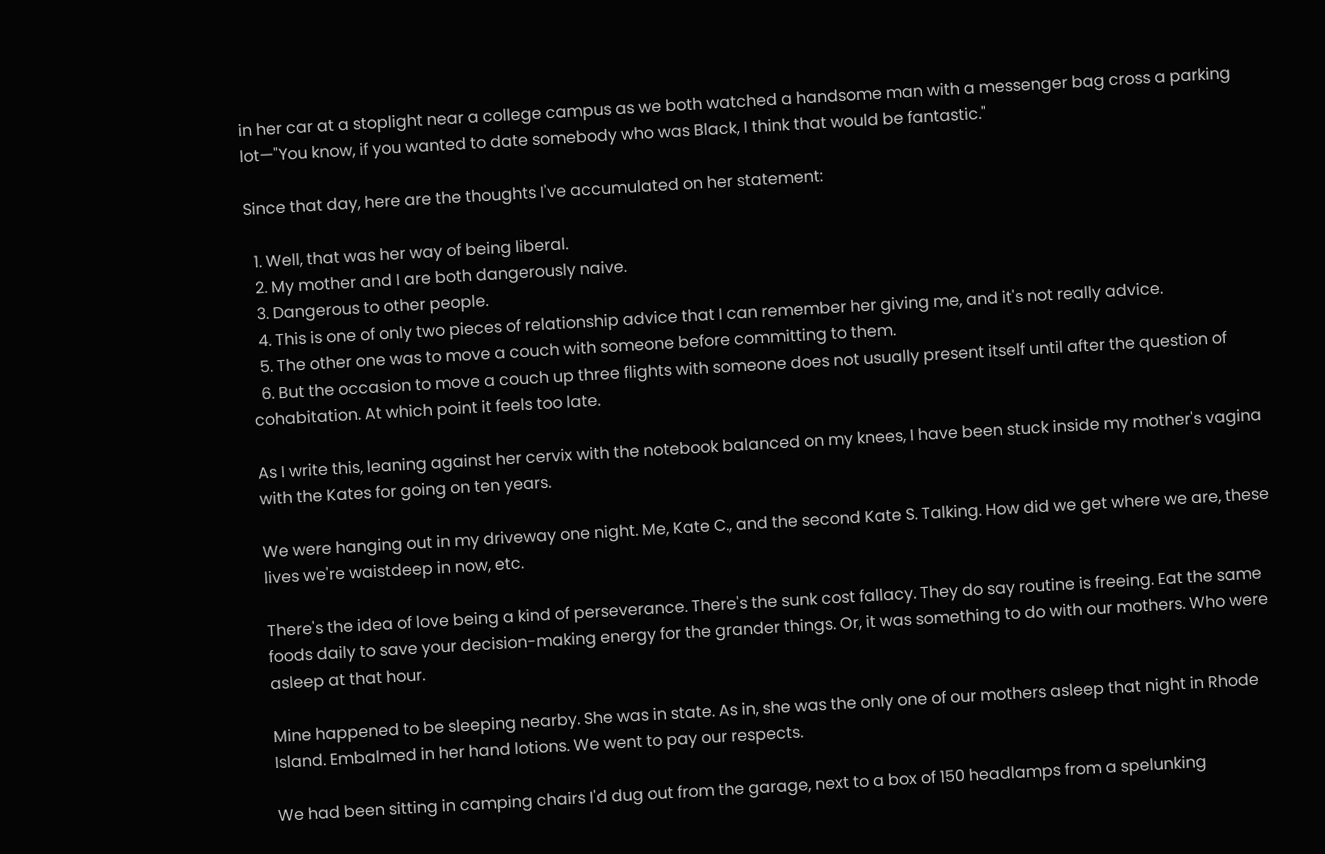in her car at a stoplight near a college campus as we both watched a handsome man with a messenger bag cross a parking lot—"You know, if you wanted to date somebody who was Black, I think that would be fantastic."

Since that day, here are the thoughts I've accumulated on her statement:

  1. Well, that was her way of being liberal.
  2. My mother and I are both dangerously naive.
  3. Dangerous to other people.
  4. This is one of only two pieces of relationship advice that I can remember her giving me, and it's not really advice.
  5. The other one was to move a couch with someone before committing to them.
  6. But the occasion to move a couch up three flights with someone does not usually present itself until after the question of cohabitation. At which point it feels too late.

As I write this, leaning against her cervix with the notebook balanced on my knees, I have been stuck inside my mother's vagina with the Kates for going on ten years.

We were hanging out in my driveway one night. Me, Kate C., and the second Kate S. Talking. How did we get where we are, these lives we're waistdeep in now, etc.

There's the idea of love being a kind of perseverance. There's the sunk cost fallacy. They do say routine is freeing. Eat the same foods daily to save your decision-making energy for the grander things. Or, it was something to do with our mothers. Who were asleep at that hour.

Mine happened to be sleeping nearby. She was in state. As in, she was the only one of our mothers asleep that night in Rhode Island. Embalmed in her hand lotions. We went to pay our respects.

We had been sitting in camping chairs I'd dug out from the garage, next to a box of 150 headlamps from a spelunking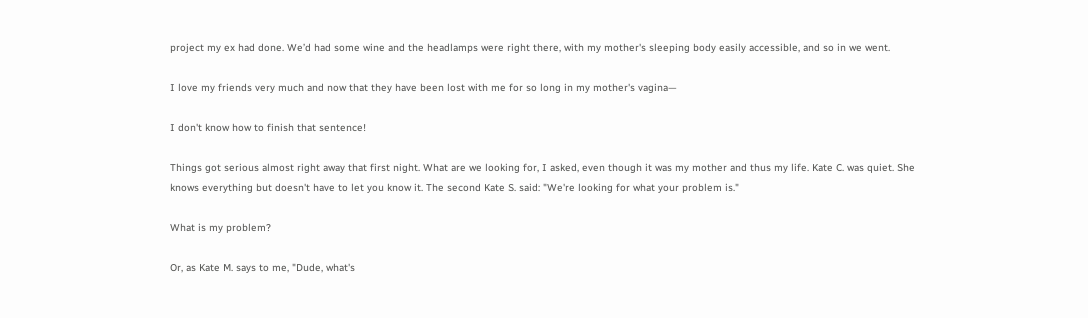project my ex had done. We’d had some wine and the headlamps were right there, with my mother's sleeping body easily accessible, and so in we went.

I love my friends very much and now that they have been lost with me for so long in my mother's vagina—

I don't know how to finish that sentence!

Things got serious almost right away that first night. What are we looking for, I asked, even though it was my mother and thus my life. Kate C. was quiet. She knows everything but doesn't have to let you know it. The second Kate S. said: "We're looking for what your problem is."

What is my problem?

Or, as Kate M. says to me, "Dude, what's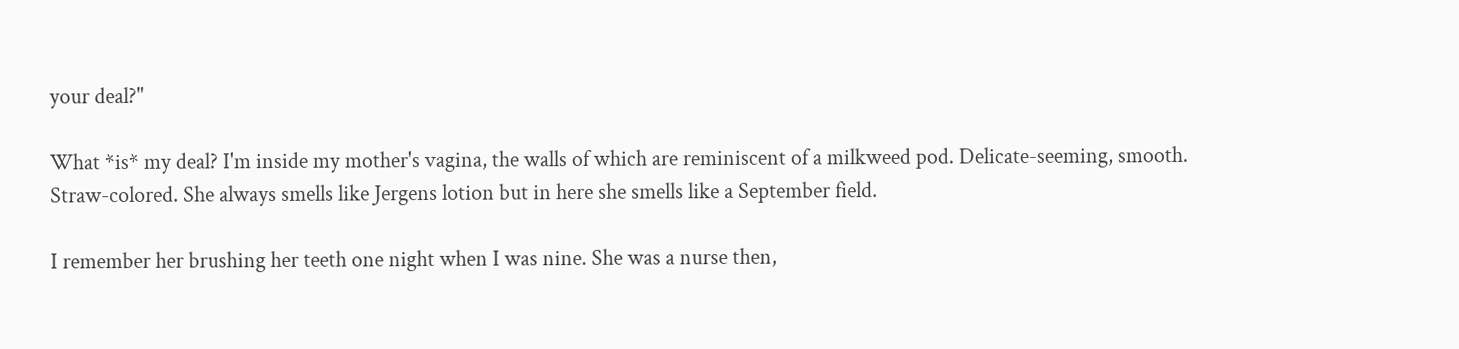your deal?"

What *is* my deal? I'm inside my mother's vagina, the walls of which are reminiscent of a milkweed pod. Delicate-seeming, smooth. Straw-colored. She always smells like Jergens lotion but in here she smells like a September field.

I remember her brushing her teeth one night when I was nine. She was a nurse then,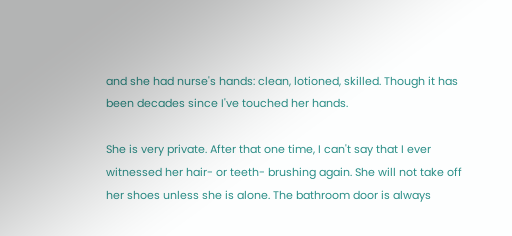and she had nurse's hands: clean, lotioned, skilled. Though it has been decades since I've touched her hands.

She is very private. After that one time, I can't say that I ever witnessed her hair- or teeth- brushing again. She will not take off her shoes unless she is alone. The bathroom door is always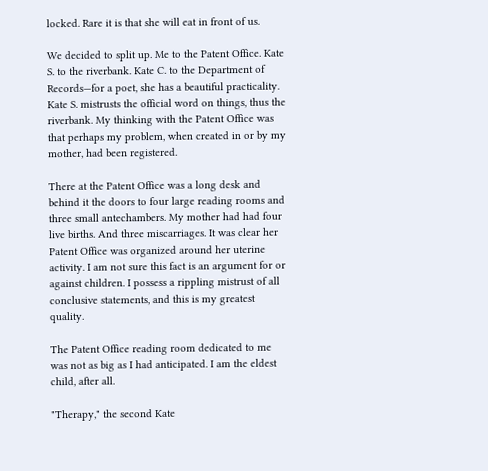locked. Rare it is that she will eat in front of us.

We decided to split up. Me to the Patent Office. Kate S. to the riverbank. Kate C. to the Department of Records—for a poet, she has a beautiful practicality. Kate S. mistrusts the official word on things, thus the riverbank. My thinking with the Patent Office was that perhaps my problem, when created in or by my mother, had been registered.

There at the Patent Office was a long desk and behind it the doors to four large reading rooms and three small antechambers. My mother had had four live births. And three miscarriages. It was clear her Patent Office was organized around her uterine activity. I am not sure this fact is an argument for or against children. I possess a rippling mistrust of all conclusive statements, and this is my greatest quality.

The Patent Office reading room dedicated to me was not as big as I had anticipated. I am the eldest child, after all.

"Therapy," the second Kate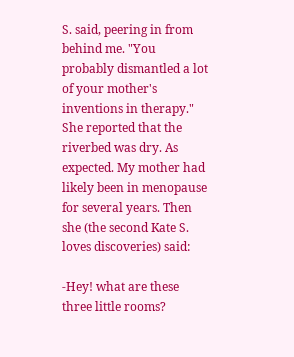S. said, peering in from behind me. "You probably dismantled a lot of your mother's inventions in therapy." She reported that the riverbed was dry. As expected. My mother had likely been in menopause for several years. Then she (the second Kate S. loves discoveries) said:

-Hey! what are these three little rooms?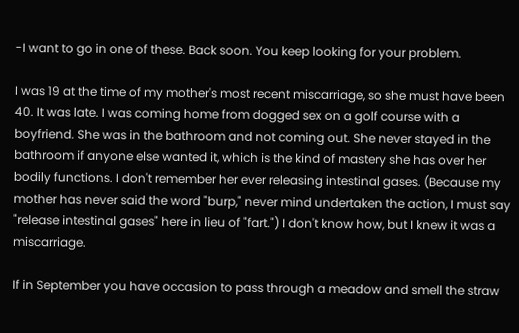-I want to go in one of these. Back soon. You keep looking for your problem.

I was 19 at the time of my mother's most recent miscarriage, so she must have been 40. It was late. I was coming home from dogged sex on a golf course with a boyfriend. She was in the bathroom and not coming out. She never stayed in the bathroom if anyone else wanted it, which is the kind of mastery she has over her bodily functions. I don't remember her ever releasing intestinal gases. (Because my mother has never said the word "burp," never mind undertaken the action, I must say "release intestinal gases" here in lieu of "fart.") I don't know how, but I knew it was a miscarriage.

If in September you have occasion to pass through a meadow and smell the straw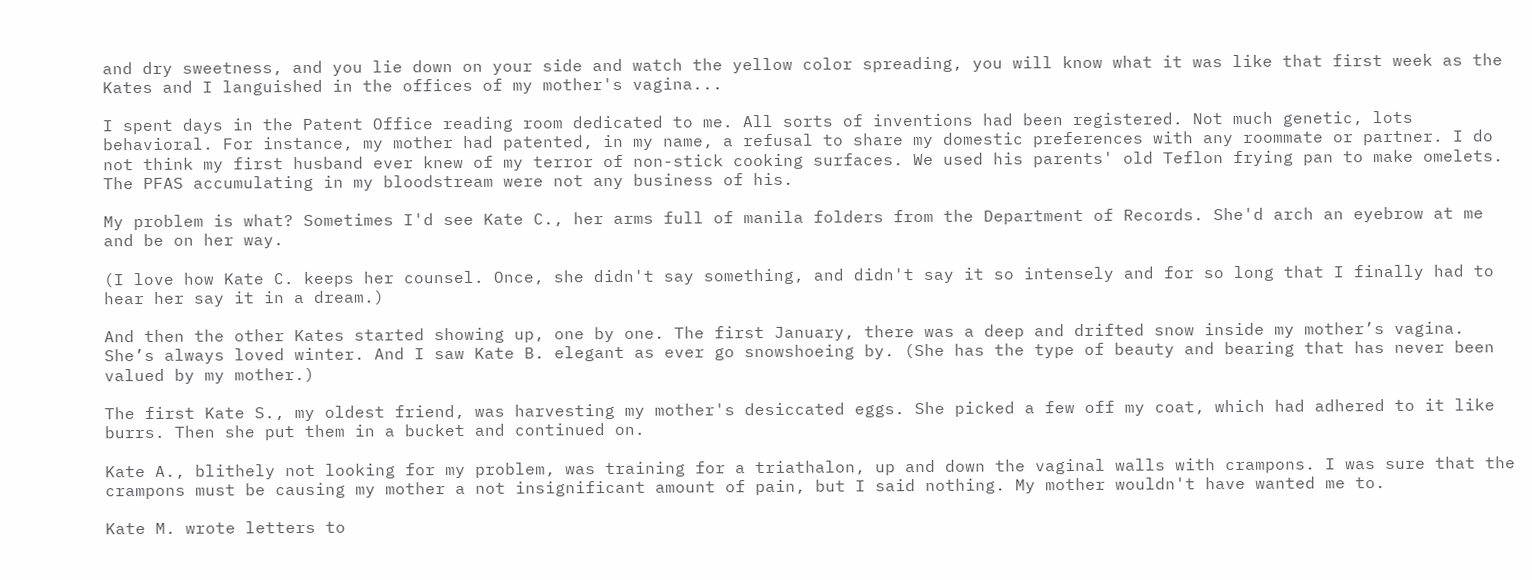and dry sweetness, and you lie down on your side and watch the yellow color spreading, you will know what it was like that first week as the Kates and I languished in the offices of my mother's vagina...

I spent days in the Patent Office reading room dedicated to me. All sorts of inventions had been registered. Not much genetic, lots behavioral. For instance, my mother had patented, in my name, a refusal to share my domestic preferences with any roommate or partner. I do not think my first husband ever knew of my terror of non-stick cooking surfaces. We used his parents' old Teflon frying pan to make omelets. The PFAS accumulating in my bloodstream were not any business of his.

My problem is what? Sometimes I'd see Kate C., her arms full of manila folders from the Department of Records. She'd arch an eyebrow at me and be on her way.

(I love how Kate C. keeps her counsel. Once, she didn't say something, and didn't say it so intensely and for so long that I finally had to hear her say it in a dream.)

And then the other Kates started showing up, one by one. The first January, there was a deep and drifted snow inside my mother’s vagina. She’s always loved winter. And I saw Kate B. elegant as ever go snowshoeing by. (She has the type of beauty and bearing that has never been valued by my mother.)

The first Kate S., my oldest friend, was harvesting my mother's desiccated eggs. She picked a few off my coat, which had adhered to it like burrs. Then she put them in a bucket and continued on.

Kate A., blithely not looking for my problem, was training for a triathalon, up and down the vaginal walls with crampons. I was sure that the crampons must be causing my mother a not insignificant amount of pain, but I said nothing. My mother wouldn't have wanted me to.

Kate M. wrote letters to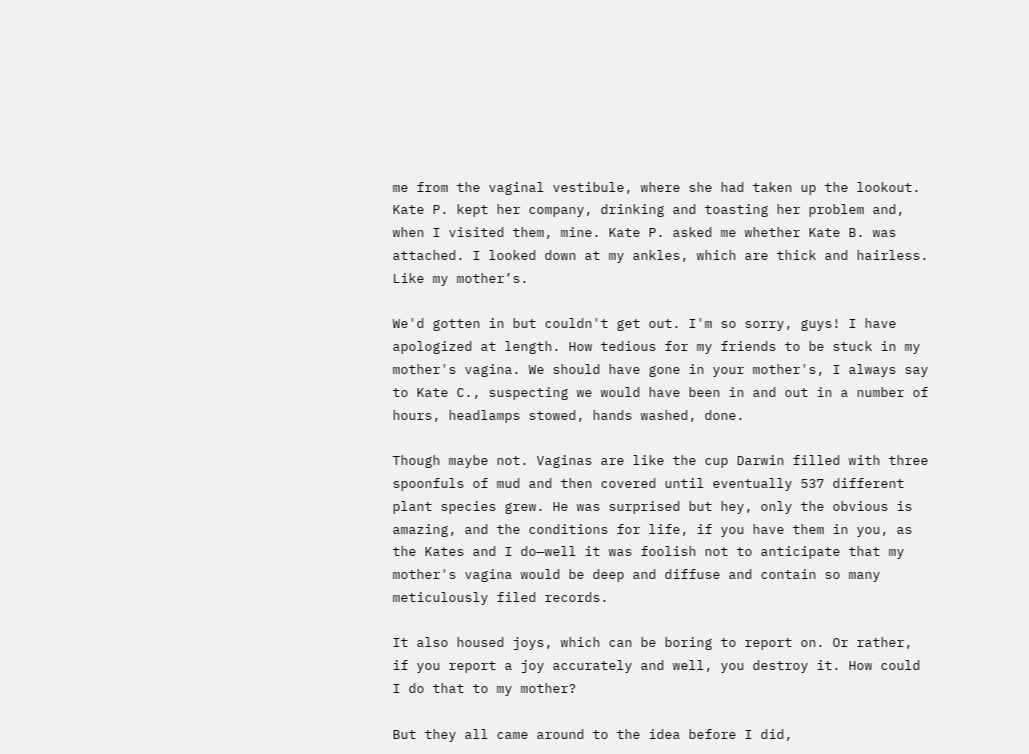me from the vaginal vestibule, where she had taken up the lookout. Kate P. kept her company, drinking and toasting her problem and, when I visited them, mine. Kate P. asked me whether Kate B. was attached. I looked down at my ankles, which are thick and hairless. Like my mother’s.

We'd gotten in but couldn't get out. I'm so sorry, guys! I have apologized at length. How tedious for my friends to be stuck in my mother's vagina. We should have gone in your mother's, I always say to Kate C., suspecting we would have been in and out in a number of hours, headlamps stowed, hands washed, done.

Though maybe not. Vaginas are like the cup Darwin filled with three spoonfuls of mud and then covered until eventually 537 different plant species grew. He was surprised but hey, only the obvious is amazing, and the conditions for life, if you have them in you, as the Kates and I do—well it was foolish not to anticipate that my mother's vagina would be deep and diffuse and contain so many meticulously filed records.

It also housed joys, which can be boring to report on. Or rather, if you report a joy accurately and well, you destroy it. How could I do that to my mother?

But they all came around to the idea before I did,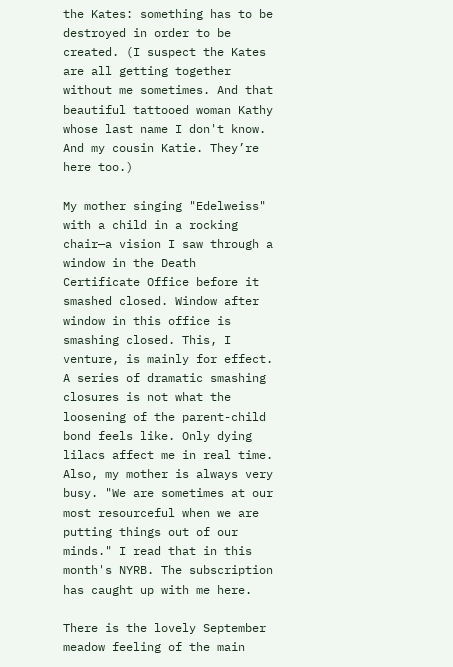the Kates: something has to be destroyed in order to be created. (I suspect the Kates are all getting together without me sometimes. And that beautiful tattooed woman Kathy whose last name I don't know. And my cousin Katie. They’re here too.)

My mother singing "Edelweiss" with a child in a rocking chair—a vision I saw through a window in the Death Certificate Office before it smashed closed. Window after window in this office is smashing closed. This, I venture, is mainly for effect. A series of dramatic smashing closures is not what the loosening of the parent-child bond feels like. Only dying lilacs affect me in real time. Also, my mother is always very busy. "We are sometimes at our most resourceful when we are putting things out of our minds." I read that in this month's NYRB. The subscription has caught up with me here.

There is the lovely September meadow feeling of the main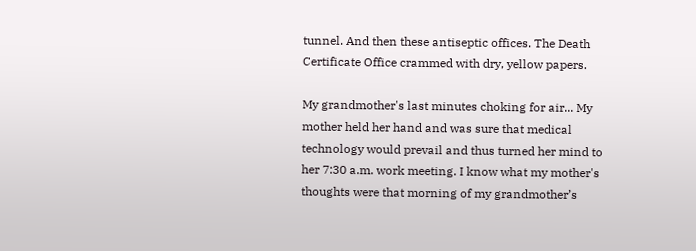tunnel. And then these antiseptic offices. The Death Certificate Office crammed with dry, yellow papers.

My grandmother's last minutes choking for air... My mother held her hand and was sure that medical technology would prevail and thus turned her mind to her 7:30 a.m. work meeting. I know what my mother's thoughts were that morning of my grandmother’s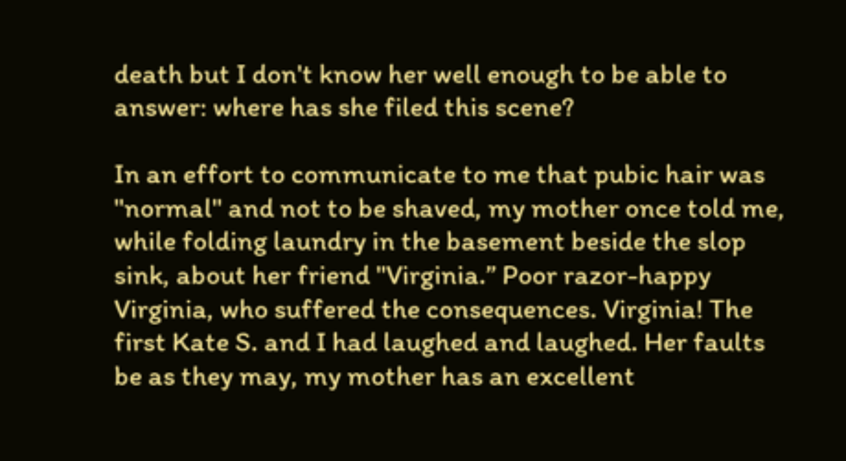death but I don't know her well enough to be able to answer: where has she filed this scene?

In an effort to communicate to me that pubic hair was "normal" and not to be shaved, my mother once told me, while folding laundry in the basement beside the slop sink, about her friend "Virginia.” Poor razor-happy Virginia, who suffered the consequences. Virginia! The first Kate S. and I had laughed and laughed. Her faults be as they may, my mother has an excellent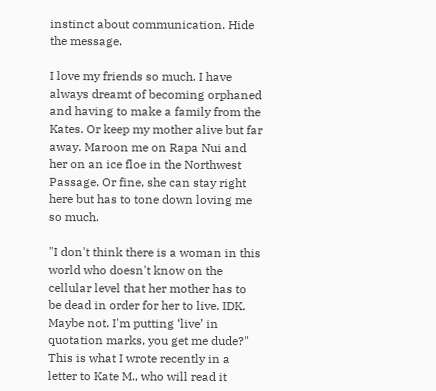instinct about communication. Hide the message.

I love my friends so much. I have always dreamt of becoming orphaned and having to make a family from the Kates. Or keep my mother alive but far away. Maroon me on Rapa Nui and her on an ice floe in the Northwest Passage. Or fine, she can stay right here but has to tone down loving me so much.

"I don't think there is a woman in this world who doesn't know on the cellular level that her mother has to be dead in order for her to live. IDK. Maybe not. I'm putting ‘live’ in quotation marks, you get me dude?" This is what I wrote recently in a letter to Kate M., who will read it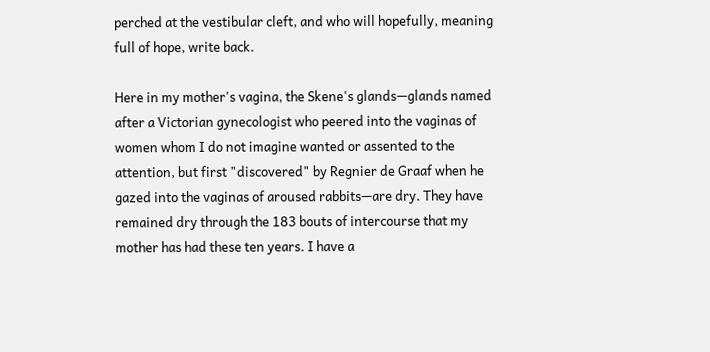perched at the vestibular cleft, and who will hopefully, meaning full of hope, write back.

Here in my mother's vagina, the Skene's glands—glands named after a Victorian gynecologist who peered into the vaginas of women whom I do not imagine wanted or assented to the attention, but first "discovered" by Regnier de Graaf when he gazed into the vaginas of aroused rabbits—are dry. They have remained dry through the 183 bouts of intercourse that my mother has had these ten years. I have a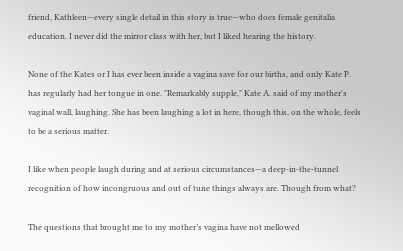friend, Kathleen—every single detail in this story is true—who does female genitalia education. I never did the mirror class with her, but I liked hearing the history.

None of the Kates or I has ever been inside a vagina save for our births, and only Kate P. has regularly had her tongue in one. "Remarkably supple," Kate A. said of my mother's vaginal wall, laughing. She has been laughing a lot in here, though this, on the whole, feels to be a serious matter.

I like when people laugh during and at serious circumstances—a deep-in-the-tunnel recognition of how incongruous and out of tune things always are. Though from what?

The questions that brought me to my mother’s vagina have not mellowed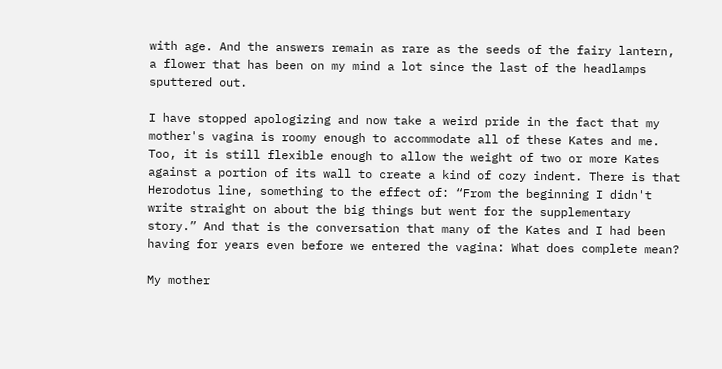with age. And the answers remain as rare as the seeds of the fairy lantern, a flower that has been on my mind a lot since the last of the headlamps sputtered out.

I have stopped apologizing and now take a weird pride in the fact that my mother's vagina is roomy enough to accommodate all of these Kates and me. Too, it is still flexible enough to allow the weight of two or more Kates against a portion of its wall to create a kind of cozy indent. There is that Herodotus line, something to the effect of: “From the beginning I didn't write straight on about the big things but went for the supplementary story.” And that is the conversation that many of the Kates and I had been having for years even before we entered the vagina: What does complete mean?

My mother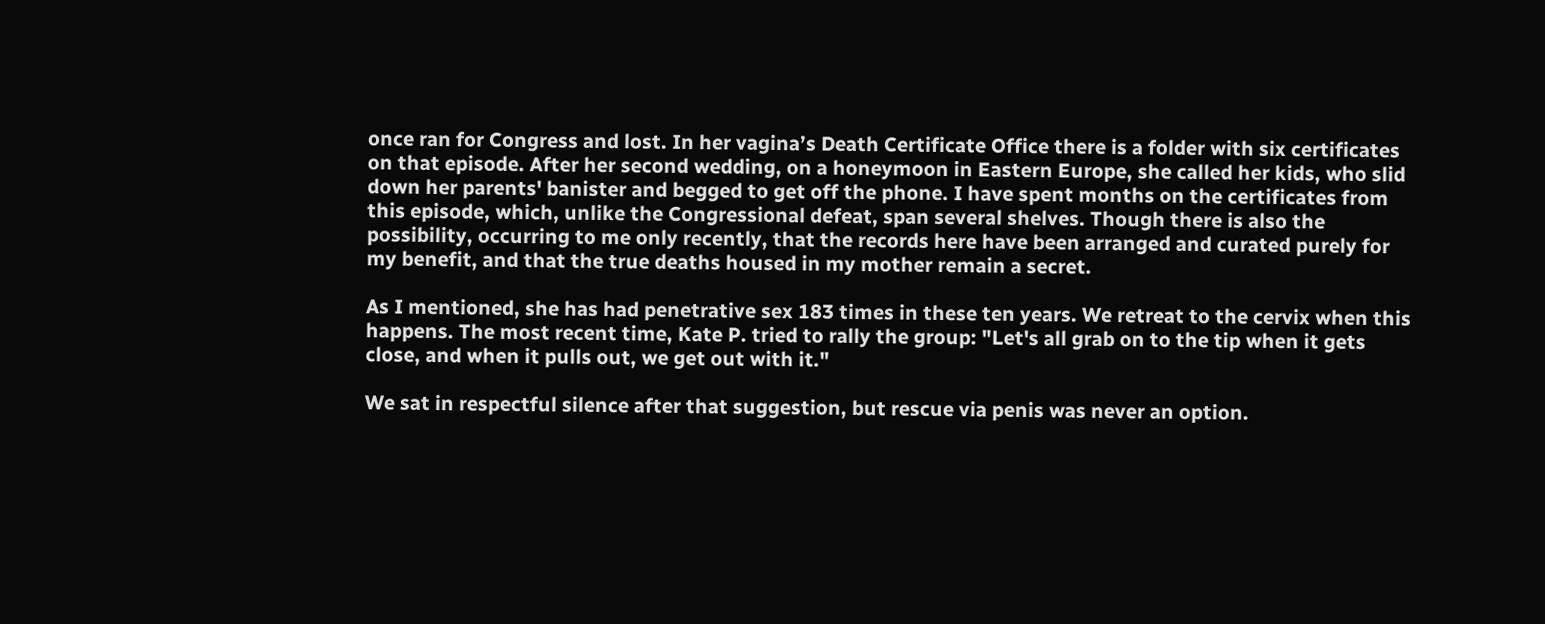once ran for Congress and lost. In her vagina’s Death Certificate Office there is a folder with six certificates on that episode. After her second wedding, on a honeymoon in Eastern Europe, she called her kids, who slid down her parents' banister and begged to get off the phone. I have spent months on the certificates from this episode, which, unlike the Congressional defeat, span several shelves. Though there is also the possibility, occurring to me only recently, that the records here have been arranged and curated purely for my benefit, and that the true deaths housed in my mother remain a secret.

As I mentioned, she has had penetrative sex 183 times in these ten years. We retreat to the cervix when this happens. The most recent time, Kate P. tried to rally the group: "Let's all grab on to the tip when it gets close, and when it pulls out, we get out with it."

We sat in respectful silence after that suggestion, but rescue via penis was never an option.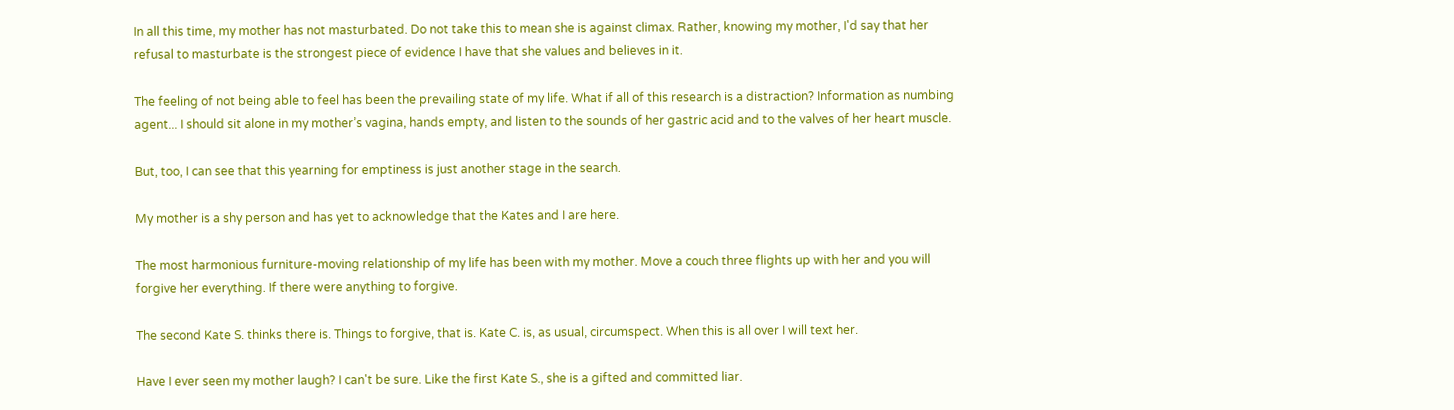In all this time, my mother has not masturbated. Do not take this to mean she is against climax. Rather, knowing my mother, I'd say that her refusal to masturbate is the strongest piece of evidence I have that she values and believes in it.

The feeling of not being able to feel has been the prevailing state of my life. What if all of this research is a distraction? Information as numbing agent... I should sit alone in my mother’s vagina, hands empty, and listen to the sounds of her gastric acid and to the valves of her heart muscle.

But, too, I can see that this yearning for emptiness is just another stage in the search.

My mother is a shy person and has yet to acknowledge that the Kates and I are here.

The most harmonious furniture-moving relationship of my life has been with my mother. Move a couch three flights up with her and you will forgive her everything. If there were anything to forgive.

The second Kate S. thinks there is. Things to forgive, that is. Kate C. is, as usual, circumspect. When this is all over I will text her.

Have I ever seen my mother laugh? I can't be sure. Like the first Kate S., she is a gifted and committed liar.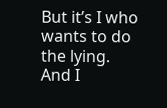But it’s I who wants to do the lying. And I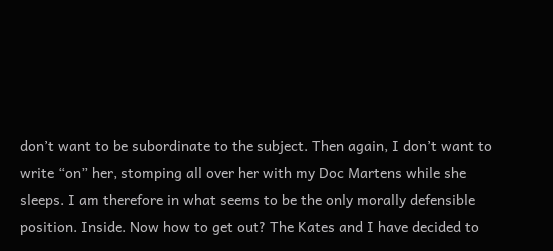don’t want to be subordinate to the subject. Then again, I don’t want to write “on” her, stomping all over her with my Doc Martens while she sleeps. I am therefore in what seems to be the only morally defensible position. Inside. Now how to get out? The Kates and I have decided to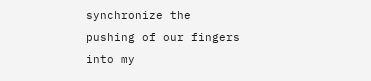synchronize the pushing of our fingers into my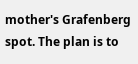mother's Grafenberg spot. The plan is to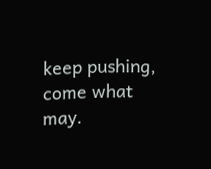keep pushing, come what may.